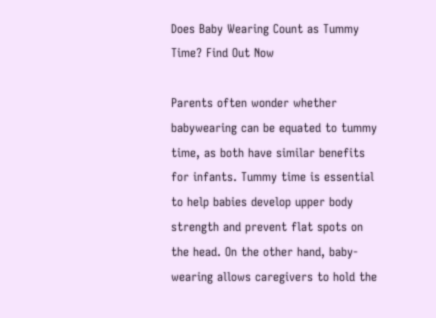Does Baby Wearing Count as Tummy Time? Find Out Now

Parents often wonder whether babywearing can be equated to tummy time, as both have similar benefits for infants. Tummy time is essential to help babies develop upper body strength and prevent flat spots on the head. On the other hand, baby-wearing allows caregivers to hold the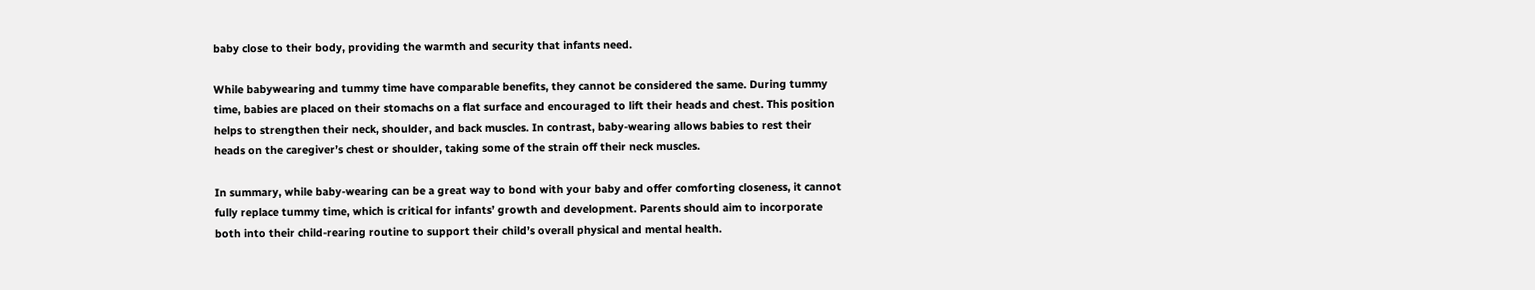baby close to their body, providing the warmth and security that infants need.

While babywearing and tummy time have comparable benefits, they cannot be considered the same. During tummy time, babies are placed on their stomachs on a flat surface and encouraged to lift their heads and chest. This position helps to strengthen their neck, shoulder, and back muscles. In contrast, baby-wearing allows babies to rest their heads on the caregiver’s chest or shoulder, taking some of the strain off their neck muscles.

In summary, while baby-wearing can be a great way to bond with your baby and offer comforting closeness, it cannot fully replace tummy time, which is critical for infants’ growth and development. Parents should aim to incorporate both into their child-rearing routine to support their child’s overall physical and mental health.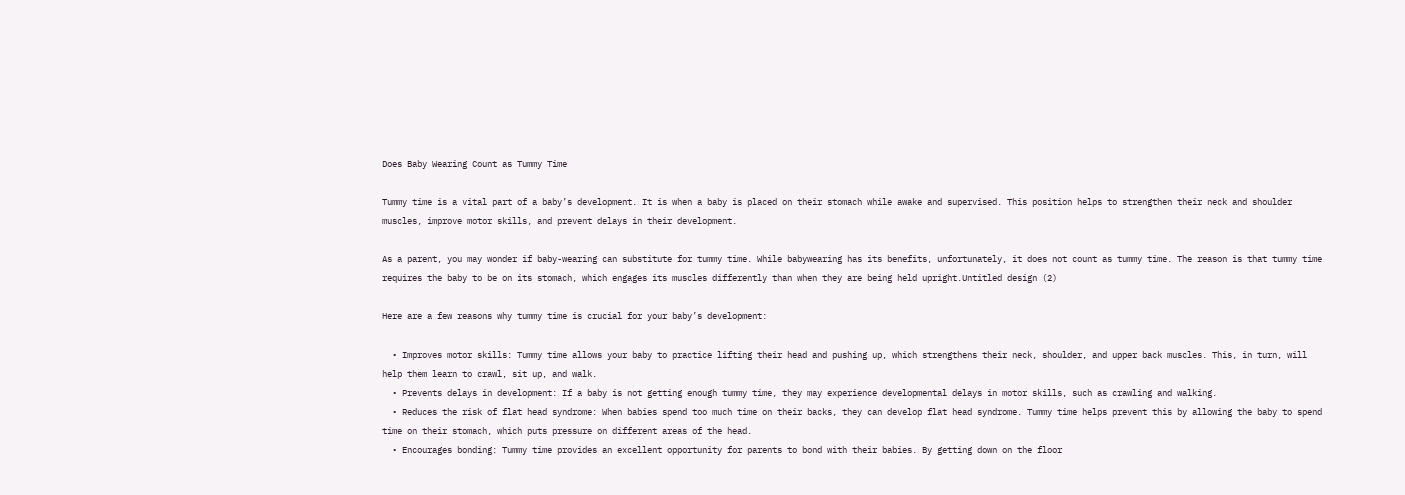Does Baby Wearing Count as Tummy Time

Tummy time is a vital part of a baby’s development. It is when a baby is placed on their stomach while awake and supervised. This position helps to strengthen their neck and shoulder muscles, improve motor skills, and prevent delays in their development.

As a parent, you may wonder if baby-wearing can substitute for tummy time. While babywearing has its benefits, unfortunately, it does not count as tummy time. The reason is that tummy time requires the baby to be on its stomach, which engages its muscles differently than when they are being held upright.Untitled design (2)

Here are a few reasons why tummy time is crucial for your baby’s development:

  • Improves motor skills: Tummy time allows your baby to practice lifting their head and pushing up, which strengthens their neck, shoulder, and upper back muscles. This, in turn, will help them learn to crawl, sit up, and walk.
  • Prevents delays in development: If a baby is not getting enough tummy time, they may experience developmental delays in motor skills, such as crawling and walking.
  • Reduces the risk of flat head syndrome: When babies spend too much time on their backs, they can develop flat head syndrome. Tummy time helps prevent this by allowing the baby to spend time on their stomach, which puts pressure on different areas of the head.
  • Encourages bonding: Tummy time provides an excellent opportunity for parents to bond with their babies. By getting down on the floor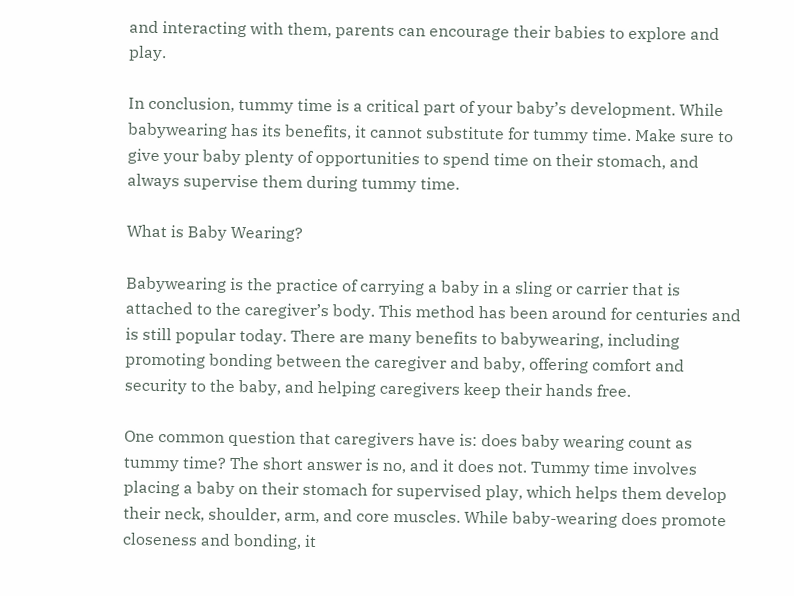and interacting with them, parents can encourage their babies to explore and play.

In conclusion, tummy time is a critical part of your baby’s development. While babywearing has its benefits, it cannot substitute for tummy time. Make sure to give your baby plenty of opportunities to spend time on their stomach, and always supervise them during tummy time.

What is Baby Wearing?

Babywearing is the practice of carrying a baby in a sling or carrier that is attached to the caregiver’s body. This method has been around for centuries and is still popular today. There are many benefits to babywearing, including promoting bonding between the caregiver and baby, offering comfort and security to the baby, and helping caregivers keep their hands free.

One common question that caregivers have is: does baby wearing count as tummy time? The short answer is no, and it does not. Tummy time involves placing a baby on their stomach for supervised play, which helps them develop their neck, shoulder, arm, and core muscles. While baby-wearing does promote closeness and bonding, it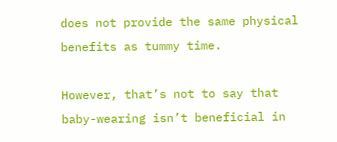does not provide the same physical benefits as tummy time.

However, that’s not to say that baby-wearing isn’t beneficial in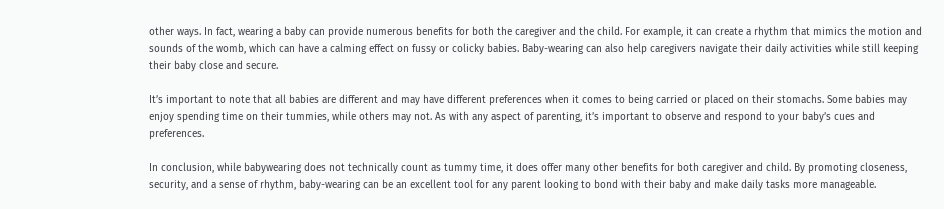other ways. In fact, wearing a baby can provide numerous benefits for both the caregiver and the child. For example, it can create a rhythm that mimics the motion and sounds of the womb, which can have a calming effect on fussy or colicky babies. Baby-wearing can also help caregivers navigate their daily activities while still keeping their baby close and secure.

It’s important to note that all babies are different and may have different preferences when it comes to being carried or placed on their stomachs. Some babies may enjoy spending time on their tummies, while others may not. As with any aspect of parenting, it’s important to observe and respond to your baby’s cues and preferences.

In conclusion, while babywearing does not technically count as tummy time, it does offer many other benefits for both caregiver and child. By promoting closeness, security, and a sense of rhythm, baby-wearing can be an excellent tool for any parent looking to bond with their baby and make daily tasks more manageable.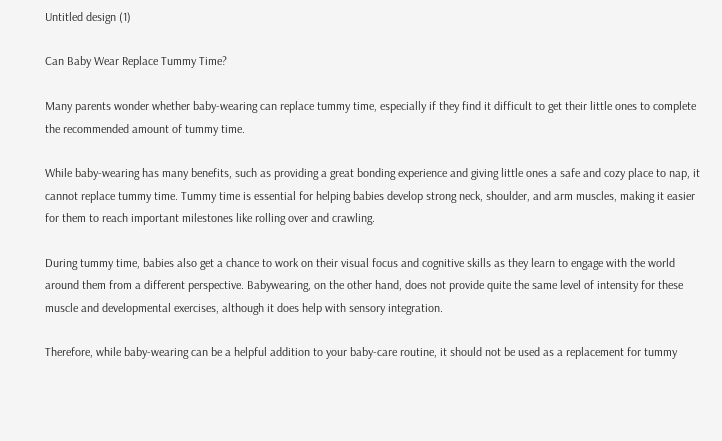Untitled design (1)

Can Baby Wear Replace Tummy Time?

Many parents wonder whether baby-wearing can replace tummy time, especially if they find it difficult to get their little ones to complete the recommended amount of tummy time.

While baby-wearing has many benefits, such as providing a great bonding experience and giving little ones a safe and cozy place to nap, it cannot replace tummy time. Tummy time is essential for helping babies develop strong neck, shoulder, and arm muscles, making it easier for them to reach important milestones like rolling over and crawling.

During tummy time, babies also get a chance to work on their visual focus and cognitive skills as they learn to engage with the world around them from a different perspective. Babywearing, on the other hand, does not provide quite the same level of intensity for these muscle and developmental exercises, although it does help with sensory integration.

Therefore, while baby-wearing can be a helpful addition to your baby-care routine, it should not be used as a replacement for tummy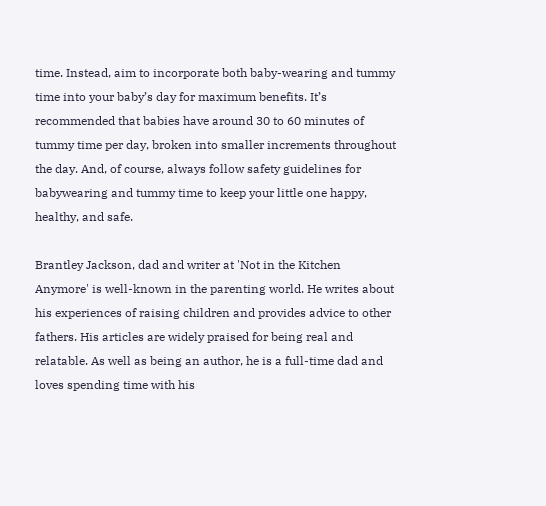time. Instead, aim to incorporate both baby-wearing and tummy time into your baby’s day for maximum benefits. It’s recommended that babies have around 30 to 60 minutes of tummy time per day, broken into smaller increments throughout the day. And, of course, always follow safety guidelines for babywearing and tummy time to keep your little one happy, healthy, and safe.

Brantley Jackson, dad and writer at 'Not in the Kitchen Anymore' is well-known in the parenting world. He writes about his experiences of raising children and provides advice to other fathers. His articles are widely praised for being real and relatable. As well as being an author, he is a full-time dad and loves spending time with his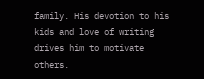family. His devotion to his kids and love of writing drives him to motivate others.